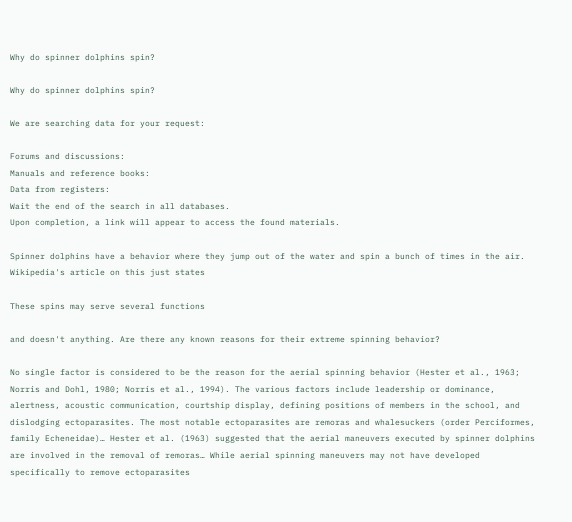Why do spinner dolphins spin?

Why do spinner dolphins spin?

We are searching data for your request:

Forums and discussions:
Manuals and reference books:
Data from registers:
Wait the end of the search in all databases.
Upon completion, a link will appear to access the found materials.

Spinner dolphins have a behavior where they jump out of the water and spin a bunch of times in the air. Wikipedia's article on this just states

These spins may serve several functions

and doesn't anything. Are there any known reasons for their extreme spinning behavior?

No single factor is considered to be the reason for the aerial spinning behavior (Hester et al., 1963; Norris and Dohl, 1980; Norris et al., 1994). The various factors include leadership or dominance, alertness, acoustic communication, courtship display, defining positions of members in the school, and dislodging ectoparasites. The most notable ectoparasites are remoras and whalesuckers (order Perciformes, family Echeneidae)… Hester et al. (1963) suggested that the aerial maneuvers executed by spinner dolphins are involved in the removal of remoras… While aerial spinning maneuvers may not have developed specifically to remove ectoparasites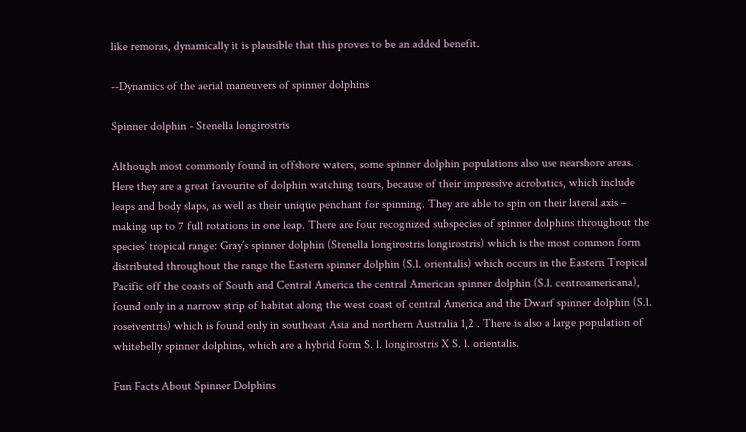like remoras, dynamically it is plausible that this proves to be an added benefit.

--Dynamics of the aerial maneuvers of spinner dolphins

Spinner dolphin - Stenella longirostris

Although most commonly found in offshore waters, some spinner dolphin populations also use nearshore areas. Here they are a great favourite of dolphin watching tours, because of their impressive acrobatics, which include leaps and body slaps, as well as their unique penchant for spinning. They are able to spin on their lateral axis – making up to 7 full rotations in one leap. There are four recognized subspecies of spinner dolphins throughout the species’ tropical range: Gray’s spinner dolphin (Stenella longirostris longirostris) which is the most common form distributed throughout the range the Eastern spinner dolphin (S.l. orientalis) which occurs in the Eastern Tropical Pacific off the coasts of South and Central America the central American spinner dolphin (S.l. centroamericana), found only in a narrow strip of habitat along the west coast of central America and the Dwarf spinner dolphin (S.l. roseiventris) which is found only in southeast Asia and northern Australia 1,2 . There is also a large population of whitebelly spinner dolphins, which are a hybrid form S. l. longirostris X S. l. orientalis.

Fun Facts About Spinner Dolphins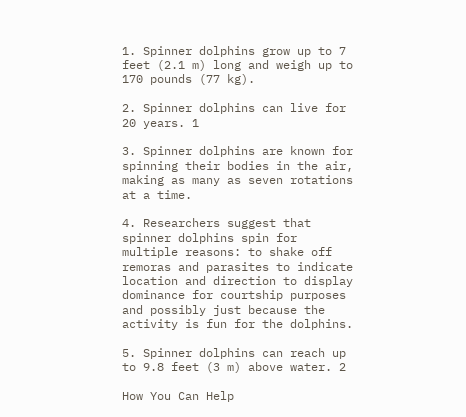1. Spinner dolphins grow up to 7 feet (2.1 m) long and weigh up to 170 pounds (77 kg).

2. Spinner dolphins can live for 20 years. 1

3. Spinner dolphins are known for spinning their bodies in the air, making as many as seven rotations at a time.

4. Researchers suggest that spinner dolphins spin for multiple reasons: to shake off remoras and parasites to indicate location and direction to display dominance for courtship purposes and possibly just because the activity is fun for the dolphins.

5. Spinner dolphins can reach up to 9.8 feet (3 m) above water. 2

How You Can Help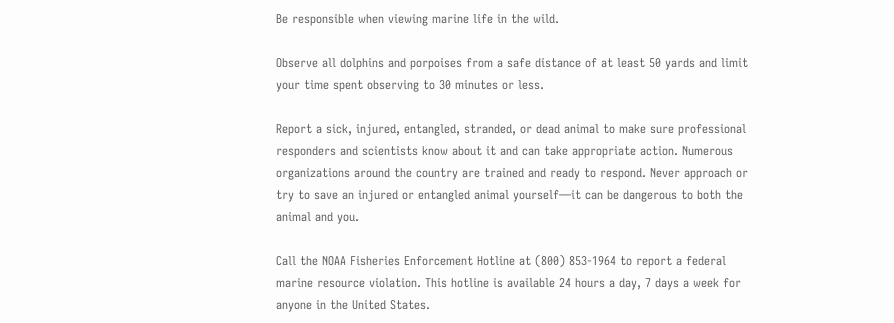Be responsible when viewing marine life in the wild.

Observe all dolphins and porpoises from a safe distance of at least 50 yards and limit your time spent observing to 30 minutes or less.

Report a sick, injured, entangled, stranded, or dead animal to make sure professional responders and scientists know about it and can take appropriate action. Numerous organizations around the country are trained and ready to respond. Never approach or try to save an injured or entangled animal yourself—it can be dangerous to both the animal and you.

Call the NOAA Fisheries Enforcement Hotline at (800) 853-1964 to report a federal marine resource violation. This hotline is available 24 hours a day, 7 days a week for anyone in the United States.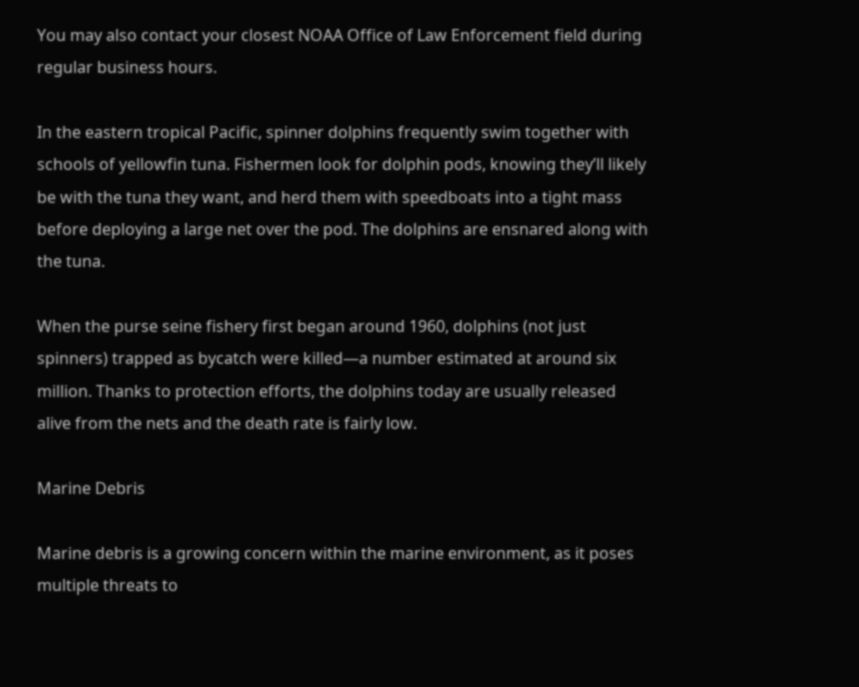You may also contact your closest NOAA Office of Law Enforcement field during regular business hours.

In the eastern tropical Pacific, spinner dolphins frequently swim together with schools of yellowfin tuna. Fishermen look for dolphin pods, knowing they’ll likely be with the tuna they want, and herd them with speedboats into a tight mass before deploying a large net over the pod. The dolphins are ensnared along with the tuna.

When the purse seine fishery first began around 1960, dolphins (not just spinners) trapped as bycatch were killed—a number estimated at around six million. Thanks to protection efforts, the dolphins today are usually released alive from the nets and the death rate is fairly low.

Marine Debris

Marine debris is a growing concern within the marine environment, as it poses multiple threats to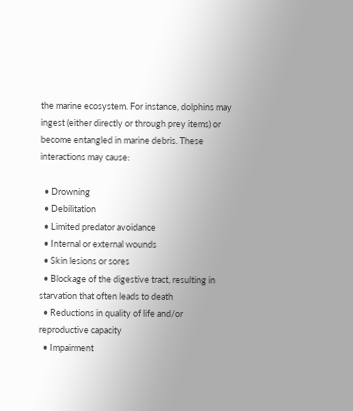the marine ecosystem. For instance, dolphins may ingest (either directly or through prey items) or become entangled in marine debris. These interactions may cause:

  • Drowning
  • Debilitation
  • Limited predator avoidance
  • Internal or external wounds
  • Skin lesions or sores
  • Blockage of the digestive tract, resulting in starvation that often leads to death
  • Reductions in quality of life and/or reproductive capacity
  • Impairment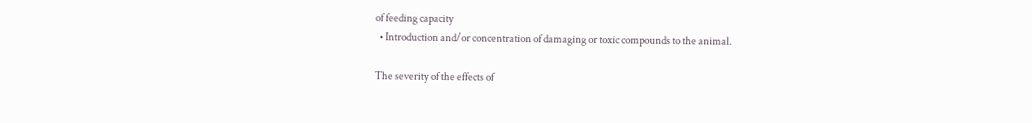of feeding capacity
  • Introduction and/or concentration of damaging or toxic compounds to the animal.

The severity of the effects of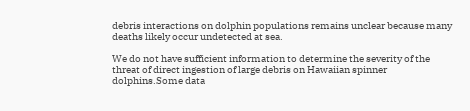debris interactions on dolphin populations remains unclear because many deaths likely occur undetected at sea.

We do not have sufficient information to determine the severity of the threat of direct ingestion of large debris on Hawaiian spinner dolphins.Some data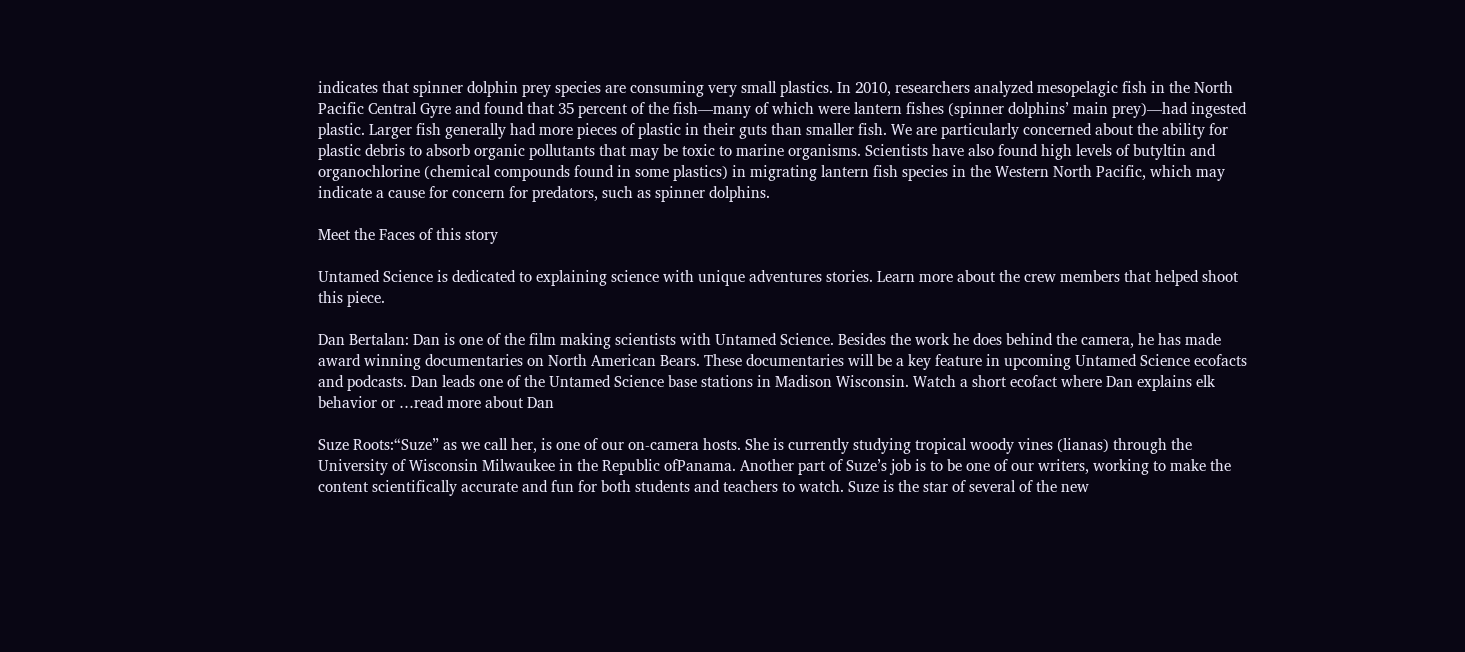indicates that spinner dolphin prey species are consuming very small plastics. In 2010, researchers analyzed mesopelagic fish in the North Pacific Central Gyre and found that 35 percent of the fish—many of which were lantern fishes (spinner dolphins’ main prey)—had ingested plastic. Larger fish generally had more pieces of plastic in their guts than smaller fish. We are particularly concerned about the ability for plastic debris to absorb organic pollutants that may be toxic to marine organisms. Scientists have also found high levels of butyltin and organochlorine (chemical compounds found in some plastics) in migrating lantern fish species in the Western North Pacific, which may indicate a cause for concern for predators, such as spinner dolphins.

Meet the Faces of this story

Untamed Science is dedicated to explaining science with unique adventures stories. Learn more about the crew members that helped shoot this piece.

Dan Bertalan: Dan is one of the film making scientists with Untamed Science. Besides the work he does behind the camera, he has made award winning documentaries on North American Bears. These documentaries will be a key feature in upcoming Untamed Science ecofacts and podcasts. Dan leads one of the Untamed Science base stations in Madison Wisconsin. Watch a short ecofact where Dan explains elk behavior or …read more about Dan

Suze Roots:“Suze” as we call her, is one of our on-camera hosts. She is currently studying tropical woody vines (lianas) through the University of Wisconsin Milwaukee in the Republic ofPanama. Another part of Suze’s job is to be one of our writers, working to make the content scientifically accurate and fun for both students and teachers to watch. Suze is the star of several of the new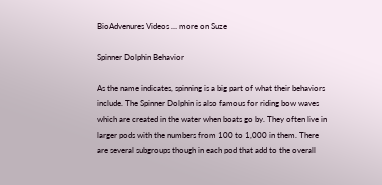BioAdvenures Videos … more on Suze

Spinner Dolphin Behavior

As the name indicates, spinning is a big part of what their behaviors include. The Spinner Dolphin is also famous for riding bow waves which are created in the water when boats go by. They often live in larger pods with the numbers from 100 to 1,000 in them. There are several subgroups though in each pod that add to the overall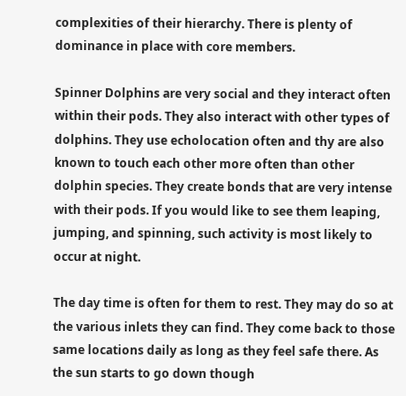complexities of their hierarchy. There is plenty of dominance in place with core members.

Spinner Dolphins are very social and they interact often within their pods. They also interact with other types of dolphins. They use echolocation often and thy are also known to touch each other more often than other dolphin species. They create bonds that are very intense with their pods. If you would like to see them leaping, jumping, and spinning, such activity is most likely to occur at night.

The day time is often for them to rest. They may do so at the various inlets they can find. They come back to those same locations daily as long as they feel safe there. As the sun starts to go down though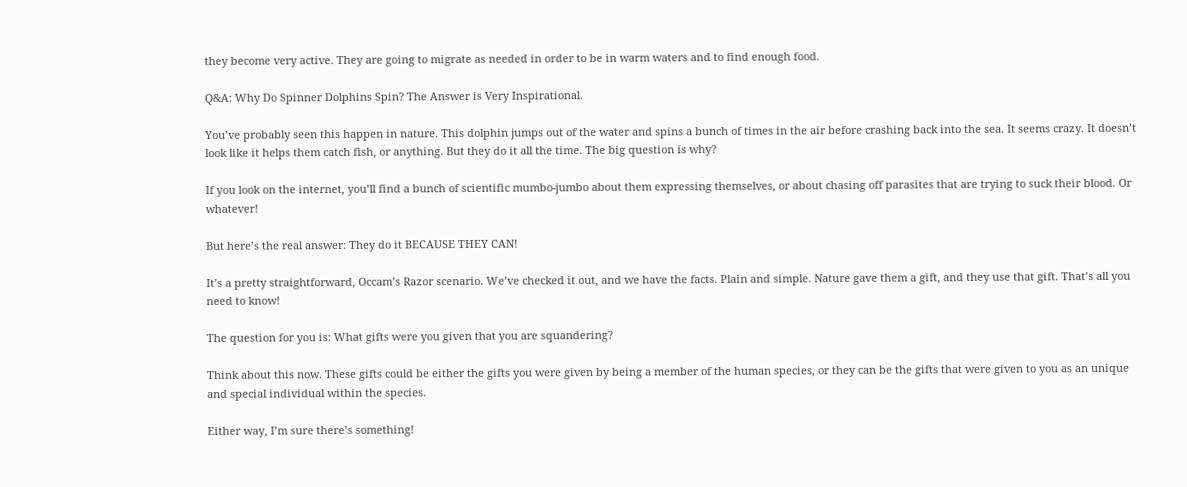they become very active. They are going to migrate as needed in order to be in warm waters and to find enough food.

Q&A: Why Do Spinner Dolphins Spin? The Answer is Very Inspirational.

You’ve probably seen this happen in nature. This dolphin jumps out of the water and spins a bunch of times in the air before crashing back into the sea. It seems crazy. It doesn’t look like it helps them catch fish, or anything. But they do it all the time. The big question is why?

If you look on the internet, you’ll find a bunch of scientific mumbo-jumbo about them expressing themselves, or about chasing off parasites that are trying to suck their blood. Or whatever!

But here’s the real answer: They do it BECAUSE THEY CAN!

It’s a pretty straightforward, Occam’s Razor scenario. We’ve checked it out, and we have the facts. Plain and simple. Nature gave them a gift, and they use that gift. That’s all you need to know!

The question for you is: What gifts were you given that you are squandering?

Think about this now. These gifts could be either the gifts you were given by being a member of the human species, or they can be the gifts that were given to you as an unique and special individual within the species.

Either way, I’m sure there’s something!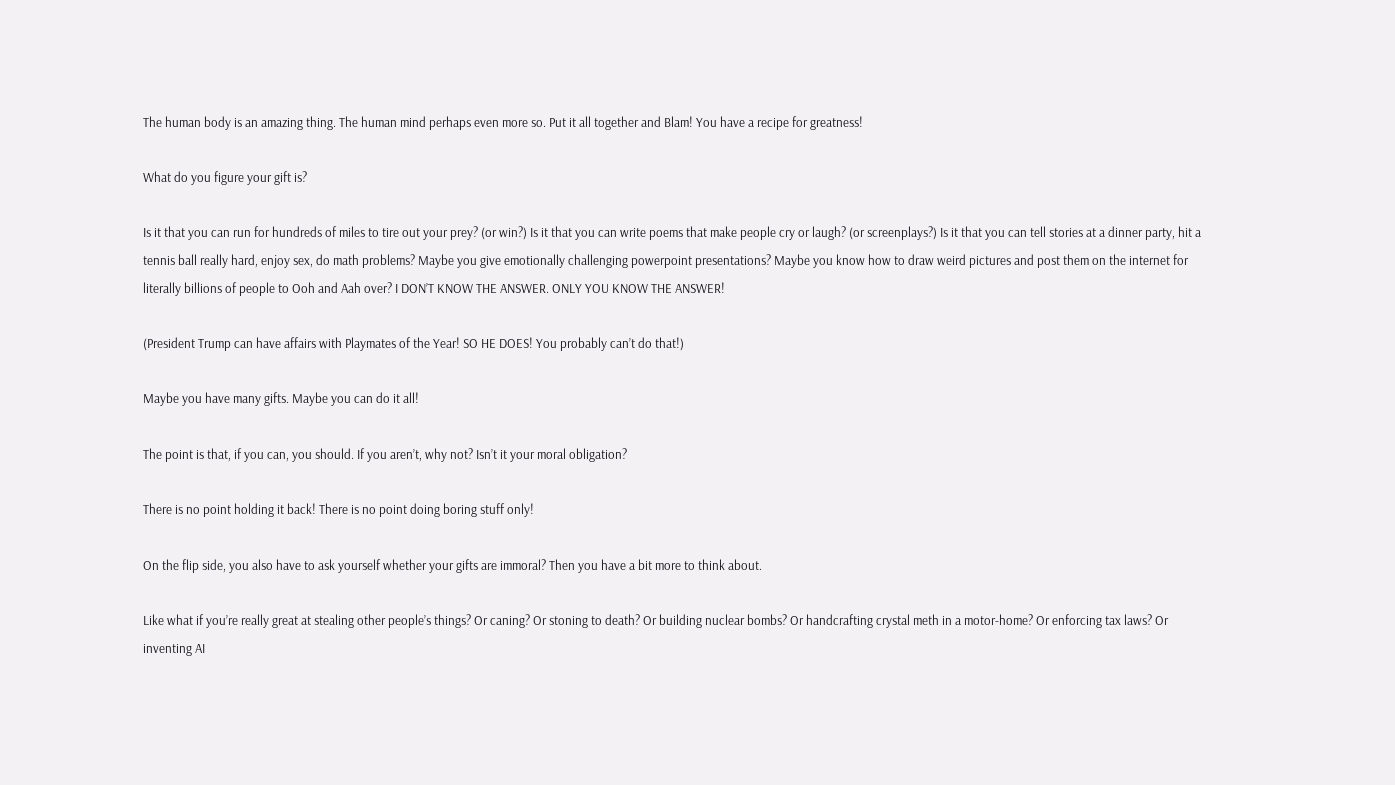The human body is an amazing thing. The human mind perhaps even more so. Put it all together and Blam! You have a recipe for greatness!

What do you figure your gift is?

Is it that you can run for hundreds of miles to tire out your prey? (or win?) Is it that you can write poems that make people cry or laugh? (or screenplays?) Is it that you can tell stories at a dinner party, hit a tennis ball really hard, enjoy sex, do math problems? Maybe you give emotionally challenging powerpoint presentations? Maybe you know how to draw weird pictures and post them on the internet for literally billions of people to Ooh and Aah over? I DON’T KNOW THE ANSWER. ONLY YOU KNOW THE ANSWER!

(President Trump can have affairs with Playmates of the Year! SO HE DOES! You probably can’t do that!)

Maybe you have many gifts. Maybe you can do it all!

The point is that, if you can, you should. If you aren’t, why not? Isn’t it your moral obligation?

There is no point holding it back! There is no point doing boring stuff only!

On the flip side, you also have to ask yourself whether your gifts are immoral? Then you have a bit more to think about.

Like what if you’re really great at stealing other people’s things? Or caning? Or stoning to death? Or building nuclear bombs? Or handcrafting crystal meth in a motor-home? Or enforcing tax laws? Or inventing AI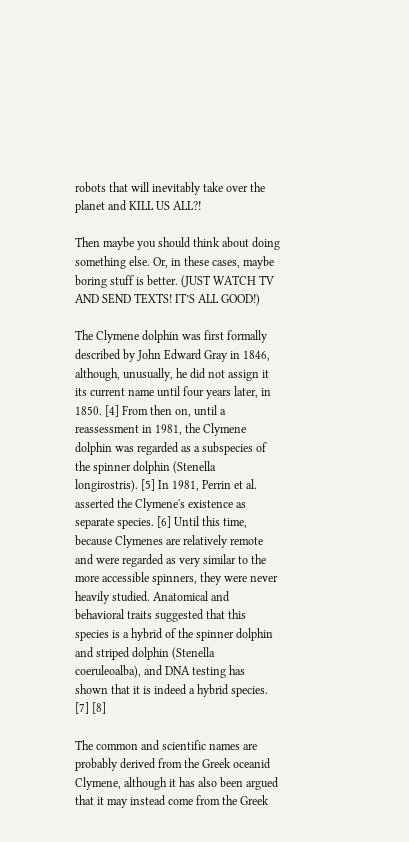robots that will inevitably take over the planet and KILL US ALL?!

Then maybe you should think about doing something else. Or, in these cases, maybe boring stuff is better. (JUST WATCH TV AND SEND TEXTS! IT’S ALL GOOD!)

The Clymene dolphin was first formally described by John Edward Gray in 1846, although, unusually, he did not assign it its current name until four years later, in 1850. [4] From then on, until a reassessment in 1981, the Clymene dolphin was regarded as a subspecies of the spinner dolphin (Stenella longirostris). [5] In 1981, Perrin et al. asserted the Clymene's existence as separate species. [6] Until this time, because Clymenes are relatively remote and were regarded as very similar to the more accessible spinners, they were never heavily studied. Anatomical and behavioral traits suggested that this species is a hybrid of the spinner dolphin and striped dolphin (Stenella coeruleoalba), and DNA testing has shown that it is indeed a hybrid species. [7] [8]

The common and scientific names are probably derived from the Greek oceanid Clymene, although it has also been argued that it may instead come from the Greek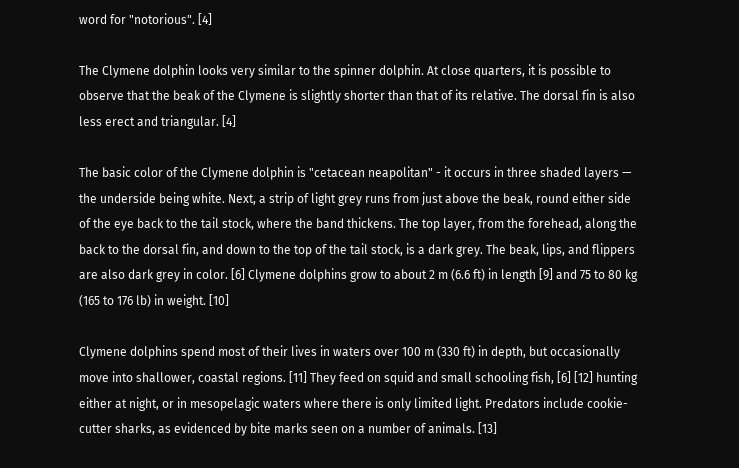word for "notorious". [4]

The Clymene dolphin looks very similar to the spinner dolphin. At close quarters, it is possible to observe that the beak of the Clymene is slightly shorter than that of its relative. The dorsal fin is also less erect and triangular. [4]

The basic color of the Clymene dolphin is "cetacean neapolitan" - it occurs in three shaded layers — the underside being white. Next, a strip of light grey runs from just above the beak, round either side of the eye back to the tail stock, where the band thickens. The top layer, from the forehead, along the back to the dorsal fin, and down to the top of the tail stock, is a dark grey. The beak, lips, and flippers are also dark grey in color. [6] Clymene dolphins grow to about 2 m (6.6 ft) in length [9] and 75 to 80 kg (165 to 176 lb) in weight. [10]

Clymene dolphins spend most of their lives in waters over 100 m (330 ft) in depth, but occasionally move into shallower, coastal regions. [11] They feed on squid and small schooling fish, [6] [12] hunting either at night, or in mesopelagic waters where there is only limited light. Predators include cookie-cutter sharks, as evidenced by bite marks seen on a number of animals. [13]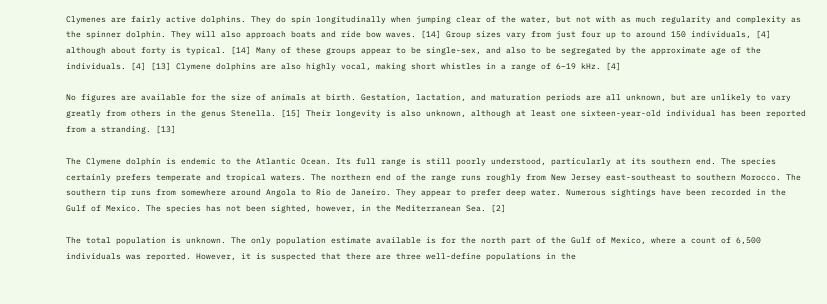Clymenes are fairly active dolphins. They do spin longitudinally when jumping clear of the water, but not with as much regularity and complexity as the spinner dolphin. They will also approach boats and ride bow waves. [14] Group sizes vary from just four up to around 150 individuals, [4] although about forty is typical. [14] Many of these groups appear to be single-sex, and also to be segregated by the approximate age of the individuals. [4] [13] Clymene dolphins are also highly vocal, making short whistles in a range of 6–19 kHz. [4]

No figures are available for the size of animals at birth. Gestation, lactation, and maturation periods are all unknown, but are unlikely to vary greatly from others in the genus Stenella. [15] Their longevity is also unknown, although at least one sixteen-year-old individual has been reported from a stranding. [13]

The Clymene dolphin is endemic to the Atlantic Ocean. Its full range is still poorly understood, particularly at its southern end. The species certainly prefers temperate and tropical waters. The northern end of the range runs roughly from New Jersey east-southeast to southern Morocco. The southern tip runs from somewhere around Angola to Rio de Janeiro. They appear to prefer deep water. Numerous sightings have been recorded in the Gulf of Mexico. The species has not been sighted, however, in the Mediterranean Sea. [2]

The total population is unknown. The only population estimate available is for the north part of the Gulf of Mexico, where a count of 6,500 individuals was reported. However, it is suspected that there are three well-define populations in the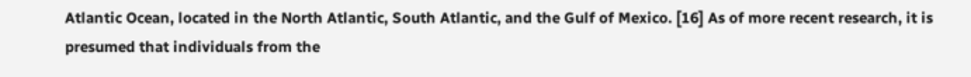Atlantic Ocean, located in the North Atlantic, South Atlantic, and the Gulf of Mexico. [16] As of more recent research, it is presumed that individuals from the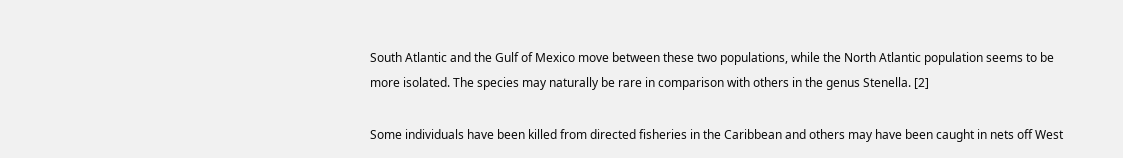South Atlantic and the Gulf of Mexico move between these two populations, while the North Atlantic population seems to be more isolated. The species may naturally be rare in comparison with others in the genus Stenella. [2]

Some individuals have been killed from directed fisheries in the Caribbean and others may have been caught in nets off West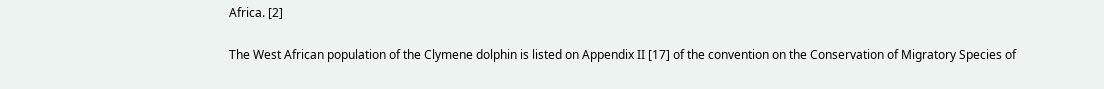Africa. [2]

The West African population of the Clymene dolphin is listed on Appendix II [17] of the convention on the Conservation of Migratory Species of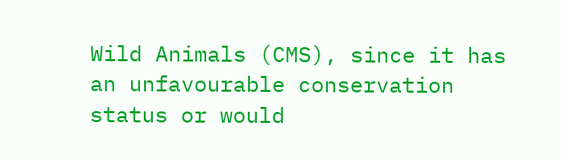Wild Animals (CMS), since it has an unfavourable conservation status or would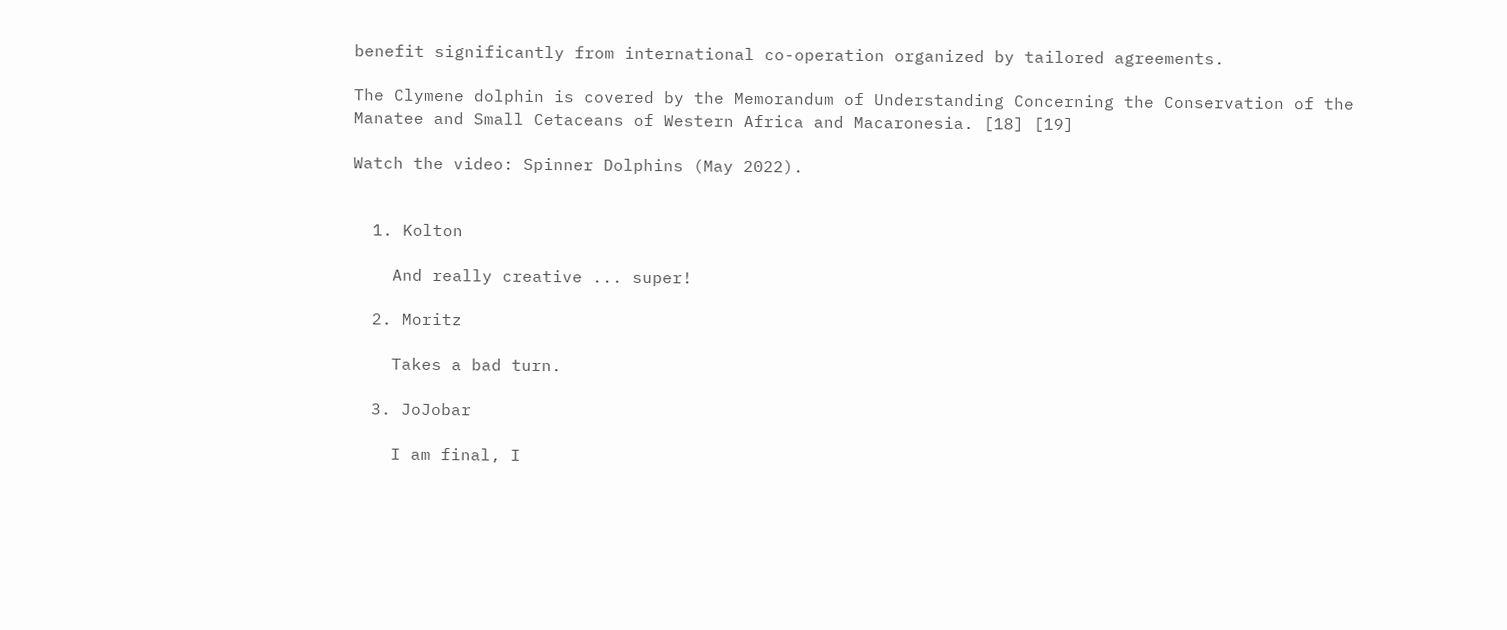benefit significantly from international co-operation organized by tailored agreements.

The Clymene dolphin is covered by the Memorandum of Understanding Concerning the Conservation of the Manatee and Small Cetaceans of Western Africa and Macaronesia. [18] [19]

Watch the video: Spinner Dolphins (May 2022).


  1. Kolton

    And really creative ... super!

  2. Moritz

    Takes a bad turn.

  3. JoJobar

    I am final, I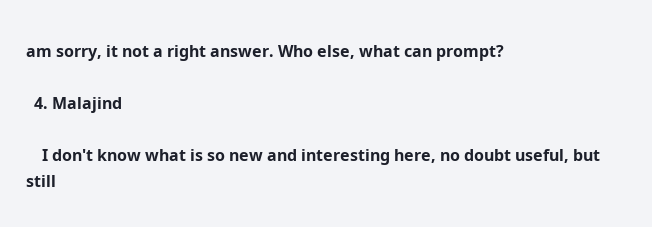am sorry, it not a right answer. Who else, what can prompt?

  4. Malajind

    I don't know what is so new and interesting here, no doubt useful, but still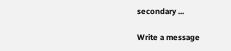secondary ...

Write a message